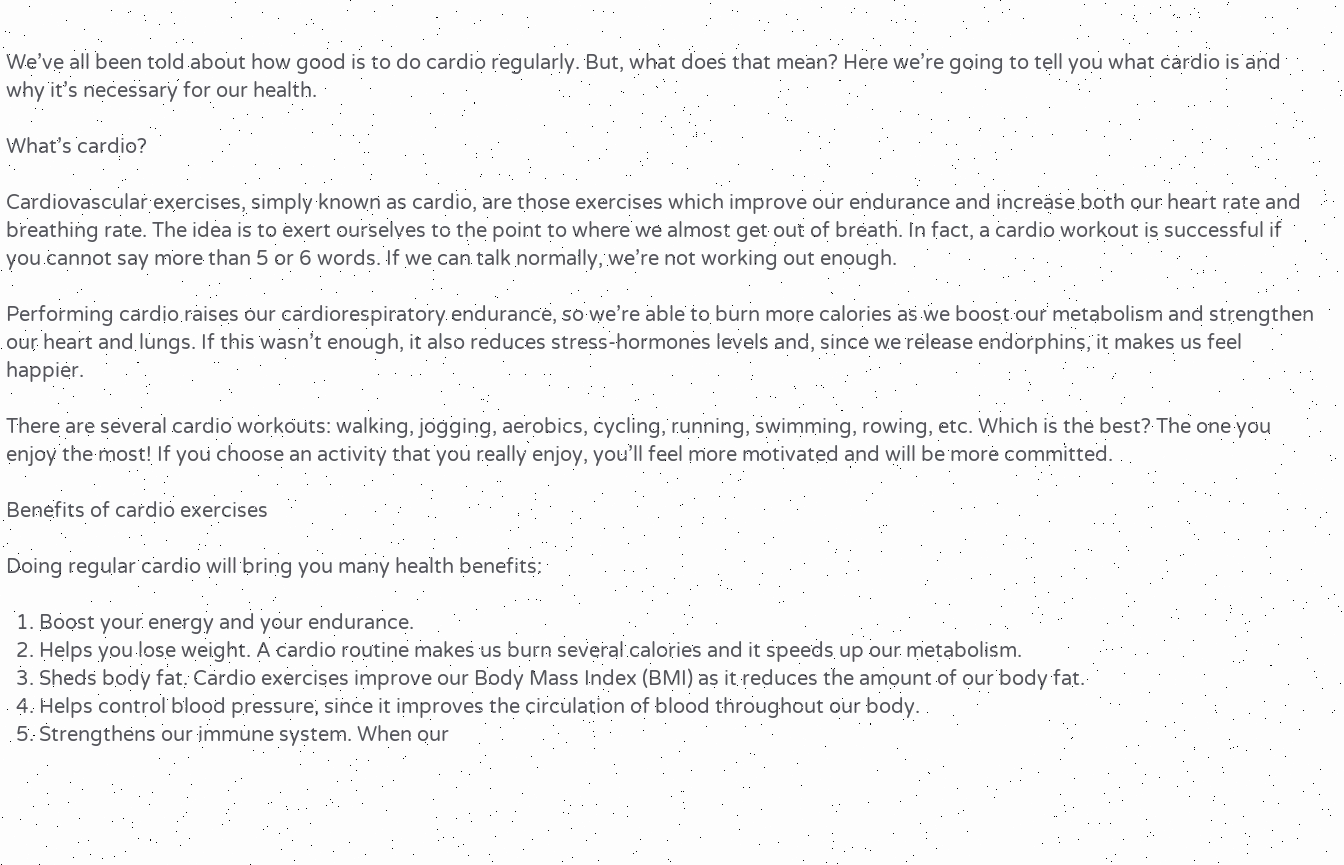We’ve all been told about how good is to do cardio regularly. But, what does that mean? Here we’re going to tell you what cardio is and why it’s necessary for our health.

What’s cardio?

Cardiovascular exercises, simply known as cardio, are those exercises which improve our endurance and increase both our heart rate and breathing rate. The idea is to exert ourselves to the point to where we almost get out of breath. In fact, a cardio workout is successful if you cannot say more than 5 or 6 words. If we can talk normally, we’re not working out enough.

Performing cardio raises our cardiorespiratory endurance, so we’re able to burn more calories as we boost our metabolism and strengthen our heart and lungs. If this wasn’t enough, it also reduces stress-hormones levels and, since we release endorphins, it makes us feel happier.

There are several cardio workouts: walking, jogging, aerobics, cycling, running, swimming, rowing, etc. Which is the best? The one you enjoy the most! If you choose an activity that you really enjoy, you’ll feel more motivated and will be more committed.

Benefits of cardio exercises

Doing regular cardio will bring you many health benefits:

  1. Boost your energy and your endurance.
  2. Helps you lose weight. A cardio routine makes us burn several calories and it speeds up our metabolism.
  3. Sheds body fat. Cardio exercises improve our Body Mass Index (BMI) as it reduces the amount of our body fat.
  4. Helps control blood pressure, since it improves the circulation of blood throughout our body.
  5. Strengthens our immune system. When our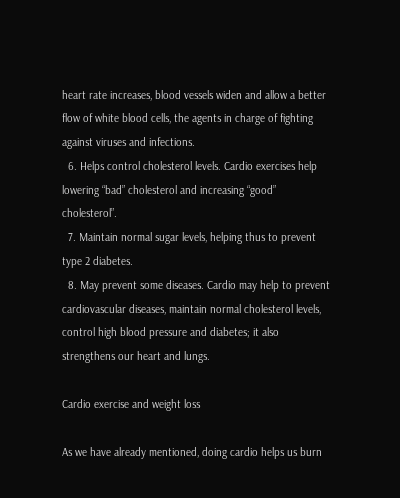heart rate increases, blood vessels widen and allow a better flow of white blood cells, the agents in charge of fighting against viruses and infections.
  6. Helps control cholesterol levels. Cardio exercises help lowering “bad” cholesterol and increasing “good” cholesterol”.
  7. Maintain normal sugar levels, helping thus to prevent type 2 diabetes.
  8. May prevent some diseases. Cardio may help to prevent cardiovascular diseases, maintain normal cholesterol levels, control high blood pressure and diabetes; it also strengthens our heart and lungs.

Cardio exercise and weight loss

As we have already mentioned, doing cardio helps us burn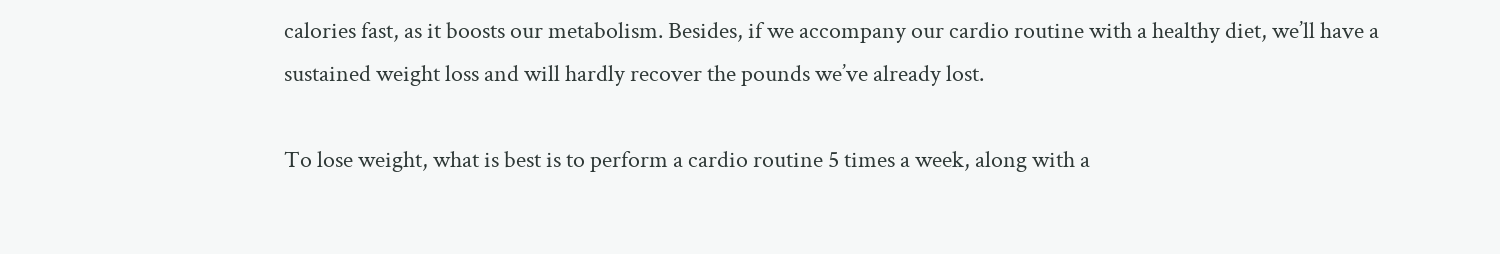calories fast, as it boosts our metabolism. Besides, if we accompany our cardio routine with a healthy diet, we’ll have a sustained weight loss and will hardly recover the pounds we’ve already lost.

To lose weight, what is best is to perform a cardio routine 5 times a week, along with a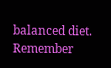balanced diet. Remember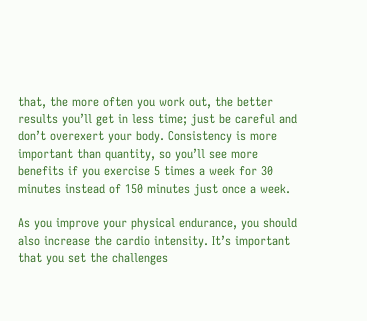that, the more often you work out, the better results you’ll get in less time; just be careful and don’t overexert your body. Consistency is more important than quantity, so you’ll see more benefits if you exercise 5 times a week for 30 minutes instead of 150 minutes just once a week.

As you improve your physical endurance, you should also increase the cardio intensity. It’s important that you set the challenges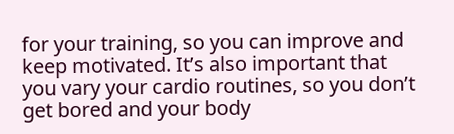for your training, so you can improve and keep motivated. It’s also important that you vary your cardio routines, so you don’t get bored and your body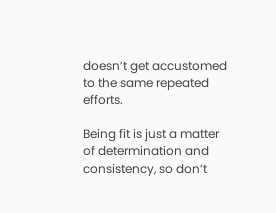doesn’t get accustomed to the same repeated efforts.

Being fit is just a matter of determination and consistency, so don’t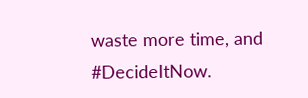waste more time, and #DecideItNow.